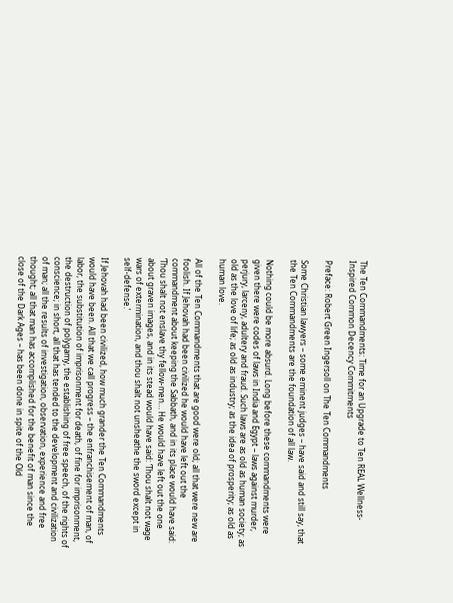The Ten Commandments: Time for an Upgrade to Ten REAL Wellness-Inspired Common Decency Commitments

Preface: Robert Green Ingersoll on The Ten Commandments

Some Christian lawyers – some eminent judges – have said and still say, that the Ten Commandments are the foundation of all law.

Nothing could be more absurd. Long before these commandments were given there were codes of laws in India and Egypt – laws against murder, perjury, larceny, adultery and fraud. Such laws are as old as human society; as old as the love of life; as old as industry; as the idea of prosperity; as old as human love.

All of the Ten Commandments that are good were old; all that were new are foolish. If Jehovah had been civilized he would have left out the commandment about keeping the Sabbath, and in its place would have said: ‘Thou shalt not enslave thy fellow-men… He would have left out the one about graven images, and in its stead would have said: ‘Thou shalt not wage wars of extermination, and thou shalt not unsheathe the sword except in self-defense.’

If Jehovah had been civilized, how much grander the Ten Commandments would have been. All that we call progress – the enfranchisement of man, of labor, the substitution of imprisonment for death, of fine for imprisonment, the destruction of polygamy, the establishing of free speech, of the rights of conscience; in short, all that has tended to the development and civilization of man; all the results of investigation, observation, experience and free thought; all that man has accomplished for the benefit of man since the close of the Dark Ages – has been done in spite of the Old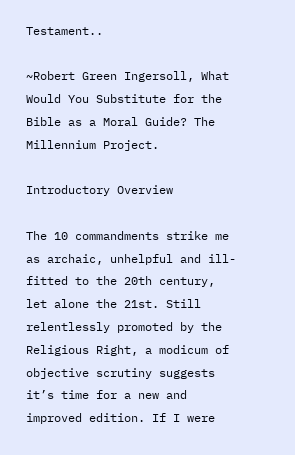Testament..

~Robert Green Ingersoll, What Would You Substitute for the Bible as a Moral Guide? The Millennium Project.

Introductory Overview

The 10 commandments strike me as archaic, unhelpful and ill-fitted to the 20th century, let alone the 21st. Still relentlessly promoted by the Religious Right, a modicum of objective scrutiny suggests it’s time for a new and improved edition. If I were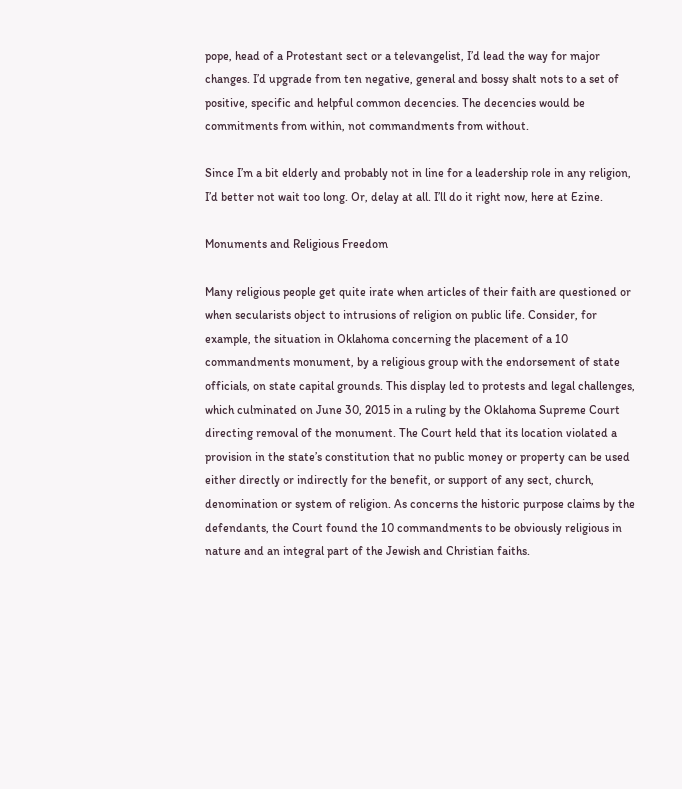pope, head of a Protestant sect or a televangelist, I’d lead the way for major changes. I’d upgrade from ten negative, general and bossy shalt nots to a set of positive, specific and helpful common decencies. The decencies would be commitments from within, not commandments from without.

Since I’m a bit elderly and probably not in line for a leadership role in any religion, I’d better not wait too long. Or, delay at all. I’ll do it right now, here at Ezine.

Monuments and Religious Freedom

Many religious people get quite irate when articles of their faith are questioned or when secularists object to intrusions of religion on public life. Consider, for example, the situation in Oklahoma concerning the placement of a 10 commandments monument, by a religious group with the endorsement of state officials, on state capital grounds. This display led to protests and legal challenges, which culminated on June 30, 2015 in a ruling by the Oklahoma Supreme Court directing removal of the monument. The Court held that its location violated a provision in the state’s constitution that no public money or property can be used either directly or indirectly for the benefit, or support of any sect, church, denomination or system of religion. As concerns the historic purpose claims by the defendants, the Court found the 10 commandments to be obviously religious in nature and an integral part of the Jewish and Christian faiths.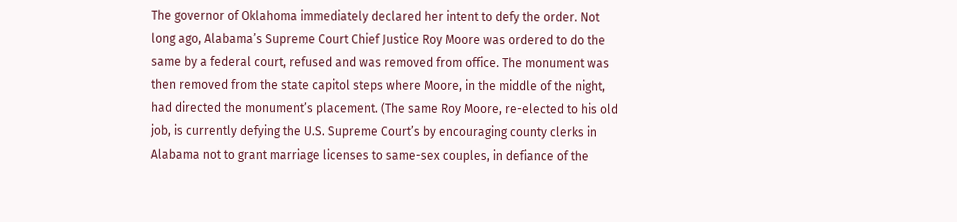The governor of Oklahoma immediately declared her intent to defy the order. Not long ago, Alabama’s Supreme Court Chief Justice Roy Moore was ordered to do the same by a federal court, refused and was removed from office. The monument was then removed from the state capitol steps where Moore, in the middle of the night, had directed the monument’s placement. (The same Roy Moore, re-elected to his old job, is currently defying the U.S. Supreme Court’s by encouraging county clerks in Alabama not to grant marriage licenses to same-sex couples, in defiance of the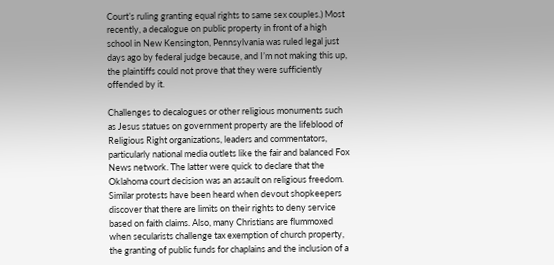Court’s ruling granting equal rights to same sex couples.) Most recently, a decalogue on public property in front of a high school in New Kensington, Pennsylvania was ruled legal just days ago by federal judge because, and I’m not making this up, the plaintiffs could not prove that they were sufficiently offended by it.

Challenges to decalogues or other religious monuments such as Jesus statues on government property are the lifeblood of Religious Right organizations, leaders and commentators, particularly national media outlets like the fair and balanced Fox News network. The latter were quick to declare that the Oklahoma court decision was an assault on religious freedom. Similar protests have been heard when devout shopkeepers discover that there are limits on their rights to deny service based on faith claims. Also, many Christians are flummoxed when secularists challenge tax exemption of church property, the granting of public funds for chaplains and the inclusion of a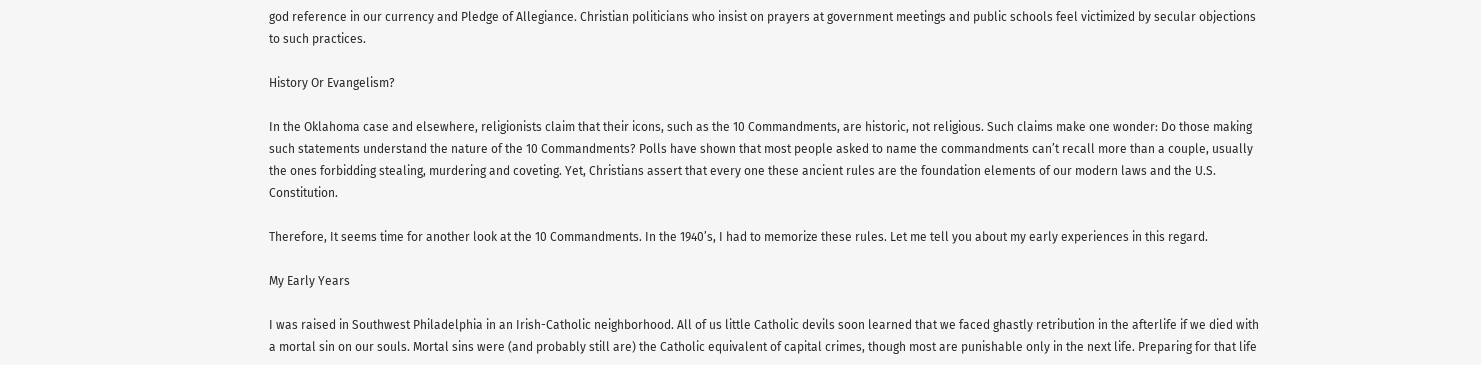god reference in our currency and Pledge of Allegiance. Christian politicians who insist on prayers at government meetings and public schools feel victimized by secular objections to such practices.

History Or Evangelism?

In the Oklahoma case and elsewhere, religionists claim that their icons, such as the 10 Commandments, are historic, not religious. Such claims make one wonder: Do those making such statements understand the nature of the 10 Commandments? Polls have shown that most people asked to name the commandments can’t recall more than a couple, usually the ones forbidding stealing, murdering and coveting. Yet, Christians assert that every one these ancient rules are the foundation elements of our modern laws and the U.S. Constitution.

Therefore, It seems time for another look at the 10 Commandments. In the 1940’s, I had to memorize these rules. Let me tell you about my early experiences in this regard.

My Early Years

I was raised in Southwest Philadelphia in an Irish-Catholic neighborhood. All of us little Catholic devils soon learned that we faced ghastly retribution in the afterlife if we died with a mortal sin on our souls. Mortal sins were (and probably still are) the Catholic equivalent of capital crimes, though most are punishable only in the next life. Preparing for that life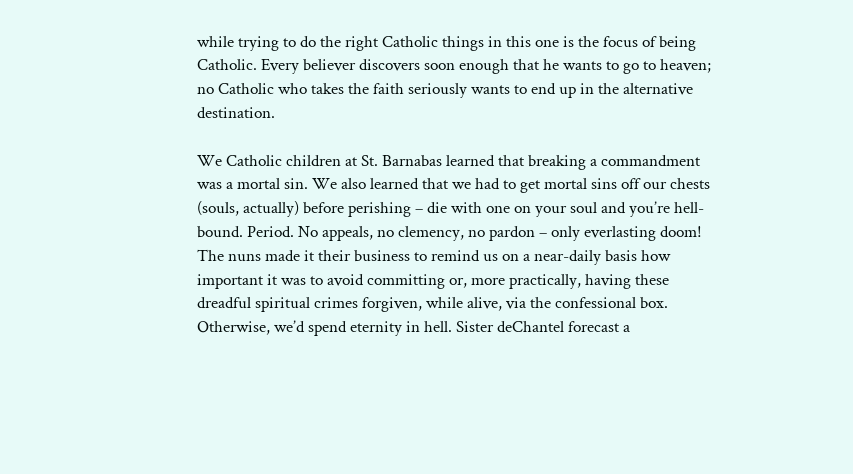while trying to do the right Catholic things in this one is the focus of being Catholic. Every believer discovers soon enough that he wants to go to heaven; no Catholic who takes the faith seriously wants to end up in the alternative destination.

We Catholic children at St. Barnabas learned that breaking a commandment was a mortal sin. We also learned that we had to get mortal sins off our chests (souls, actually) before perishing – die with one on your soul and you’re hell-bound. Period. No appeals, no clemency, no pardon – only everlasting doom! The nuns made it their business to remind us on a near-daily basis how important it was to avoid committing or, more practically, having these dreadful spiritual crimes forgiven, while alive, via the confessional box. Otherwise, we’d spend eternity in hell. Sister deChantel forecast a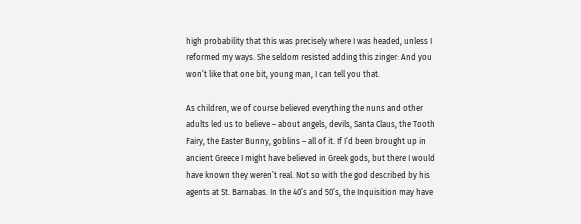high probability that this was precisely where I was headed, unless I reformed my ways. She seldom resisted adding this zinger: And you won’t like that one bit, young man, I can tell you that.

As children, we of course believed everything the nuns and other adults led us to believe – about angels, devils, Santa Claus, the Tooth Fairy, the Easter Bunny, goblins – all of it. If I’d been brought up in ancient Greece I might have believed in Greek gods, but there I would have known they weren’t real. Not so with the god described by his agents at St. Barnabas. In the 40’s and 50’s, the Inquisition may have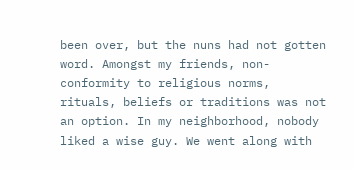been over, but the nuns had not gotten word. Amongst my friends, non-conformity to religious norms, rituals, beliefs or traditions was not an option. In my neighborhood, nobody liked a wise guy. We went along with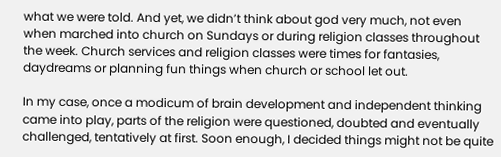what we were told. And yet, we didn’t think about god very much, not even when marched into church on Sundays or during religion classes throughout the week. Church services and religion classes were times for fantasies, daydreams or planning fun things when church or school let out.

In my case, once a modicum of brain development and independent thinking came into play, parts of the religion were questioned, doubted and eventually challenged, tentatively at first. Soon enough, I decided things might not be quite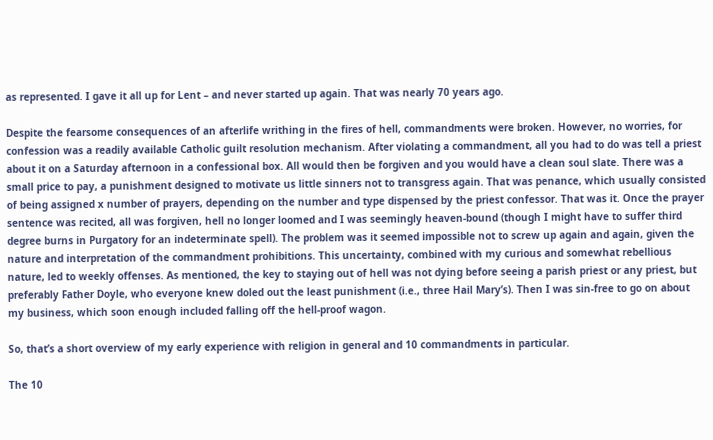as represented. I gave it all up for Lent – and never started up again. That was nearly 70 years ago.

Despite the fearsome consequences of an afterlife writhing in the fires of hell, commandments were broken. However, no worries, for confession was a readily available Catholic guilt resolution mechanism. After violating a commandment, all you had to do was tell a priest about it on a Saturday afternoon in a confessional box. All would then be forgiven and you would have a clean soul slate. There was a small price to pay, a punishment designed to motivate us little sinners not to transgress again. That was penance, which usually consisted of being assigned x number of prayers, depending on the number and type dispensed by the priest confessor. That was it. Once the prayer sentence was recited, all was forgiven, hell no longer loomed and I was seemingly heaven-bound (though I might have to suffer third degree burns in Purgatory for an indeterminate spell). The problem was it seemed impossible not to screw up again and again, given the nature and interpretation of the commandment prohibitions. This uncertainty, combined with my curious and somewhat rebellious nature, led to weekly offenses. As mentioned, the key to staying out of hell was not dying before seeing a parish priest or any priest, but preferably Father Doyle, who everyone knew doled out the least punishment (i.e., three Hail Mary’s). Then I was sin-free to go on about my business, which soon enough included falling off the hell-proof wagon.

So, that’s a short overview of my early experience with religion in general and 10 commandments in particular.

The 10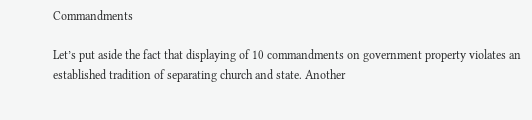Commandments

Let’s put aside the fact that displaying of 10 commandments on government property violates an established tradition of separating church and state. Another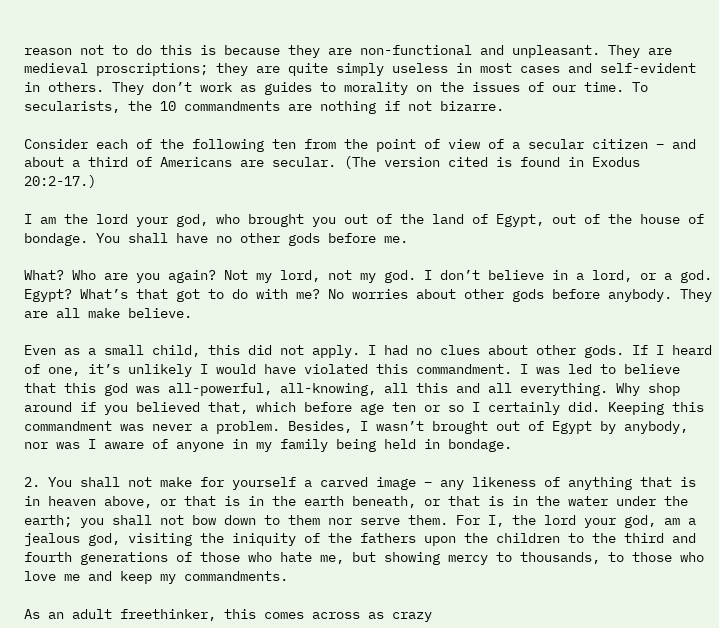reason not to do this is because they are non-functional and unpleasant. They are medieval proscriptions; they are quite simply useless in most cases and self-evident in others. They don’t work as guides to morality on the issues of our time. To secularists, the 10 commandments are nothing if not bizarre.

Consider each of the following ten from the point of view of a secular citizen – and about a third of Americans are secular. (The version cited is found in Exodus 20:2-17.)

I am the lord your god, who brought you out of the land of Egypt, out of the house of bondage. You shall have no other gods before me.

What? Who are you again? Not my lord, not my god. I don’t believe in a lord, or a god. Egypt? What’s that got to do with me? No worries about other gods before anybody. They are all make believe.

Even as a small child, this did not apply. I had no clues about other gods. If I heard of one, it’s unlikely I would have violated this commandment. I was led to believe that this god was all-powerful, all-knowing, all this and all everything. Why shop around if you believed that, which before age ten or so I certainly did. Keeping this commandment was never a problem. Besides, I wasn’t brought out of Egypt by anybody, nor was I aware of anyone in my family being held in bondage.

2. You shall not make for yourself a carved image – any likeness of anything that is in heaven above, or that is in the earth beneath, or that is in the water under the earth; you shall not bow down to them nor serve them. For I, the lord your god, am a jealous god, visiting the iniquity of the fathers upon the children to the third and fourth generations of those who hate me, but showing mercy to thousands, to those who love me and keep my commandments.

As an adult freethinker, this comes across as crazy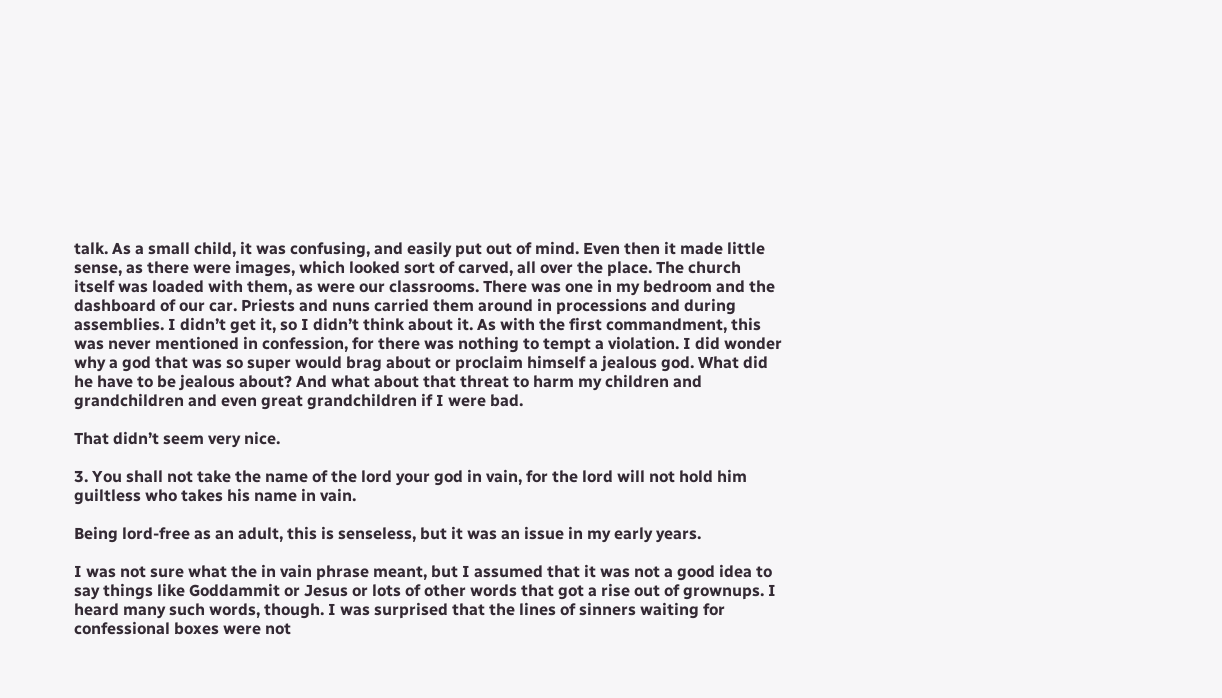talk. As a small child, it was confusing, and easily put out of mind. Even then it made little sense, as there were images, which looked sort of carved, all over the place. The church itself was loaded with them, as were our classrooms. There was one in my bedroom and the dashboard of our car. Priests and nuns carried them around in processions and during assemblies. I didn’t get it, so I didn’t think about it. As with the first commandment, this was never mentioned in confession, for there was nothing to tempt a violation. I did wonder why a god that was so super would brag about or proclaim himself a jealous god. What did he have to be jealous about? And what about that threat to harm my children and grandchildren and even great grandchildren if I were bad.

That didn’t seem very nice.

3. You shall not take the name of the lord your god in vain, for the lord will not hold him guiltless who takes his name in vain.

Being lord-free as an adult, this is senseless, but it was an issue in my early years.

I was not sure what the in vain phrase meant, but I assumed that it was not a good idea to say things like Goddammit or Jesus or lots of other words that got a rise out of grownups. I heard many such words, though. I was surprised that the lines of sinners waiting for confessional boxes were not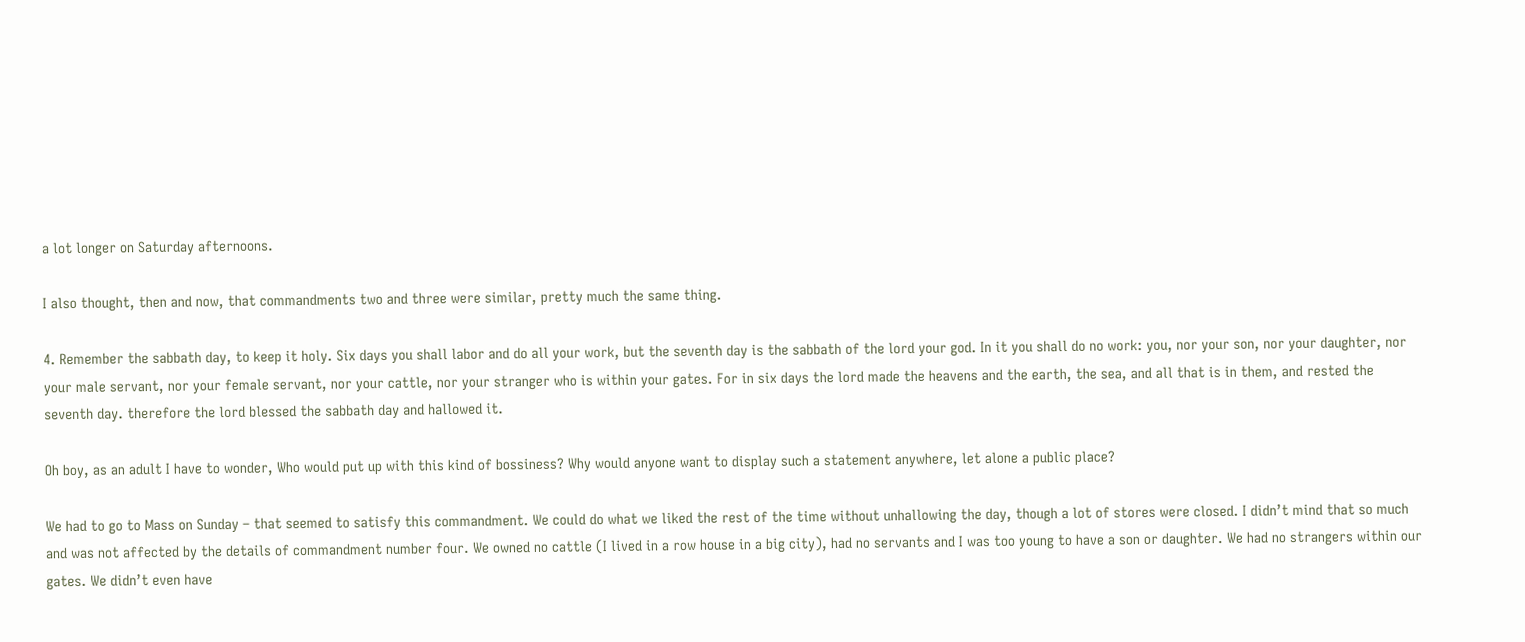a lot longer on Saturday afternoons.

I also thought, then and now, that commandments two and three were similar, pretty much the same thing.

4. Remember the sabbath day, to keep it holy. Six days you shall labor and do all your work, but the seventh day is the sabbath of the lord your god. In it you shall do no work: you, nor your son, nor your daughter, nor your male servant, nor your female servant, nor your cattle, nor your stranger who is within your gates. For in six days the lord made the heavens and the earth, the sea, and all that is in them, and rested the seventh day. therefore the lord blessed the sabbath day and hallowed it.

Oh boy, as an adult I have to wonder, Who would put up with this kind of bossiness? Why would anyone want to display such a statement anywhere, let alone a public place?

We had to go to Mass on Sunday – that seemed to satisfy this commandment. We could do what we liked the rest of the time without unhallowing the day, though a lot of stores were closed. I didn’t mind that so much and was not affected by the details of commandment number four. We owned no cattle (I lived in a row house in a big city), had no servants and I was too young to have a son or daughter. We had no strangers within our gates. We didn’t even have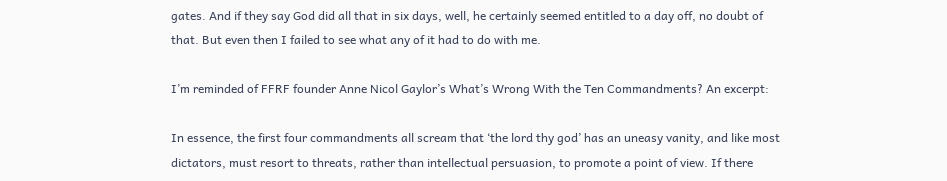gates. And if they say God did all that in six days, well, he certainly seemed entitled to a day off, no doubt of that. But even then I failed to see what any of it had to do with me.

I’m reminded of FFRF founder Anne Nicol Gaylor’s What’s Wrong With the Ten Commandments? An excerpt:

In essence, the first four commandments all scream that ‘the lord thy god’ has an uneasy vanity, and like most dictators, must resort to threats, rather than intellectual persuasion, to promote a point of view. If there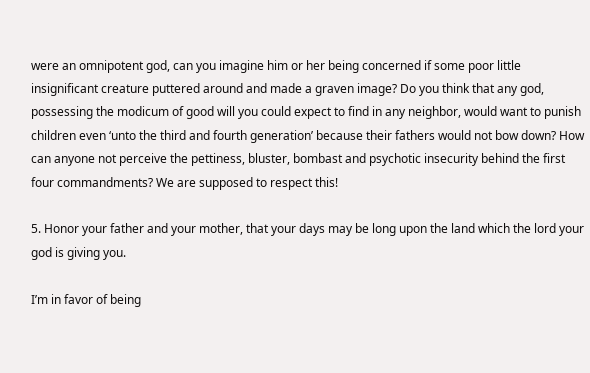were an omnipotent god, can you imagine him or her being concerned if some poor little insignificant creature puttered around and made a graven image? Do you think that any god, possessing the modicum of good will you could expect to find in any neighbor, would want to punish children even ‘unto the third and fourth generation’ because their fathers would not bow down? How can anyone not perceive the pettiness, bluster, bombast and psychotic insecurity behind the first four commandments? We are supposed to respect this!

5. Honor your father and your mother, that your days may be long upon the land which the lord your god is giving you.

I’m in favor of being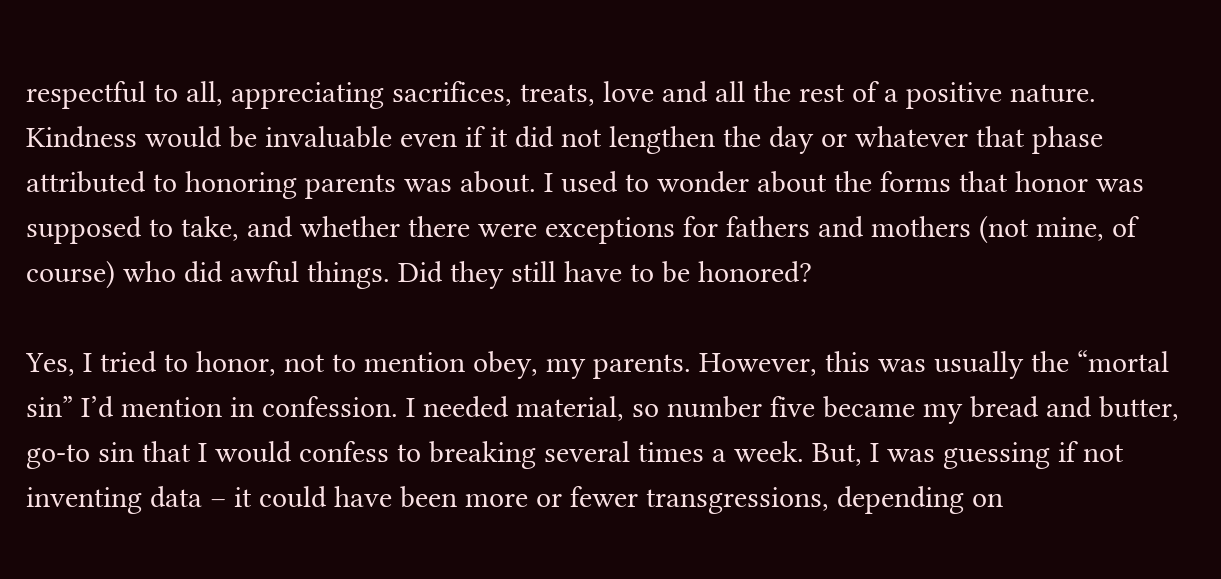respectful to all, appreciating sacrifices, treats, love and all the rest of a positive nature. Kindness would be invaluable even if it did not lengthen the day or whatever that phase attributed to honoring parents was about. I used to wonder about the forms that honor was supposed to take, and whether there were exceptions for fathers and mothers (not mine, of course) who did awful things. Did they still have to be honored?

Yes, I tried to honor, not to mention obey, my parents. However, this was usually the “mortal sin” I’d mention in confession. I needed material, so number five became my bread and butter, go-to sin that I would confess to breaking several times a week. But, I was guessing if not inventing data – it could have been more or fewer transgressions, depending on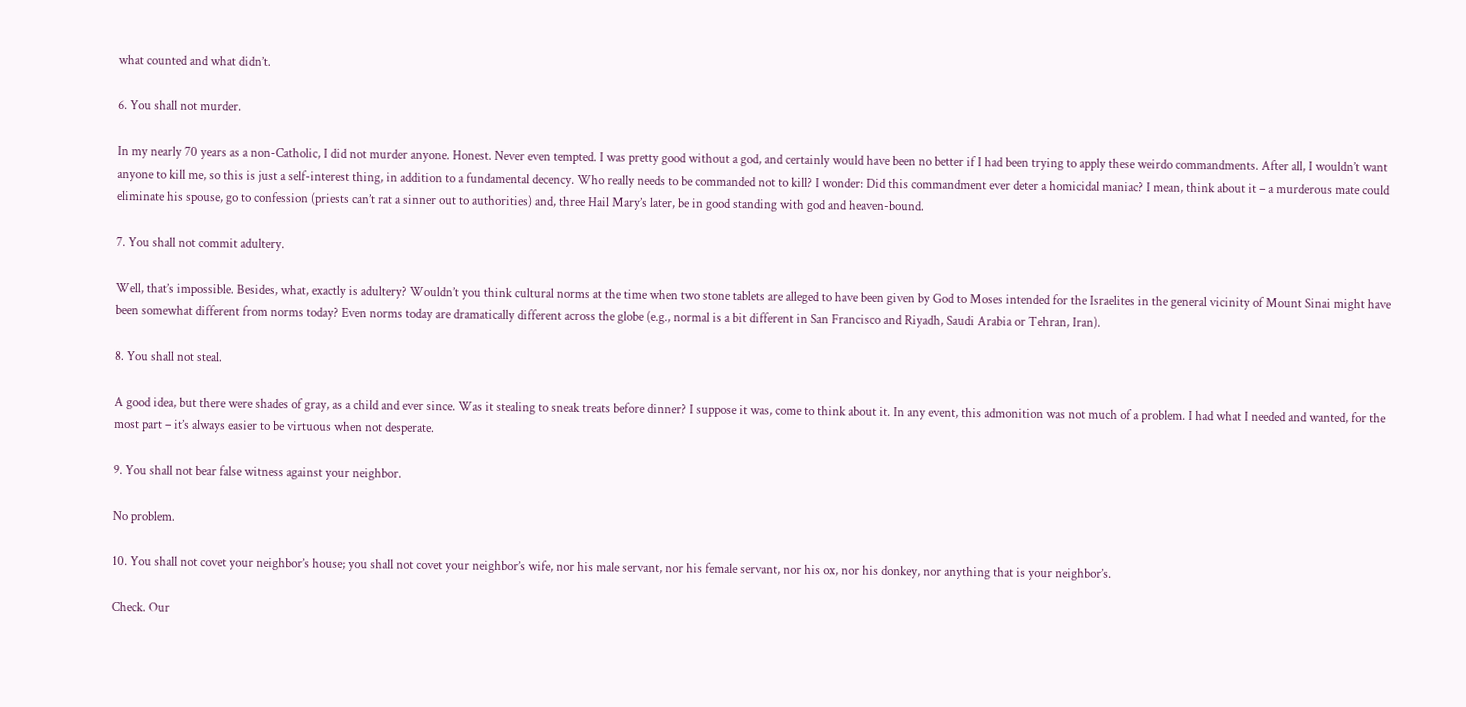what counted and what didn’t.

6. You shall not murder.

In my nearly 70 years as a non-Catholic, I did not murder anyone. Honest. Never even tempted. I was pretty good without a god, and certainly would have been no better if I had been trying to apply these weirdo commandments. After all, I wouldn’t want anyone to kill me, so this is just a self-interest thing, in addition to a fundamental decency. Who really needs to be commanded not to kill? I wonder: Did this commandment ever deter a homicidal maniac? I mean, think about it – a murderous mate could eliminate his spouse, go to confession (priests can’t rat a sinner out to authorities) and, three Hail Mary’s later, be in good standing with god and heaven-bound.

7. You shall not commit adultery.

Well, that’s impossible. Besides, what, exactly is adultery? Wouldn’t you think cultural norms at the time when two stone tablets are alleged to have been given by God to Moses intended for the Israelites in the general vicinity of Mount Sinai might have been somewhat different from norms today? Even norms today are dramatically different across the globe (e.g., normal is a bit different in San Francisco and Riyadh, Saudi Arabia or Tehran, Iran).

8. You shall not steal.

A good idea, but there were shades of gray, as a child and ever since. Was it stealing to sneak treats before dinner? I suppose it was, come to think about it. In any event, this admonition was not much of a problem. I had what I needed and wanted, for the most part – it’s always easier to be virtuous when not desperate.

9. You shall not bear false witness against your neighbor.

No problem.

10. You shall not covet your neighbor’s house; you shall not covet your neighbor’s wife, nor his male servant, nor his female servant, nor his ox, nor his donkey, nor anything that is your neighbor’s.

Check. Our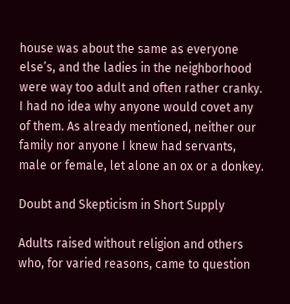house was about the same as everyone else’s, and the ladies in the neighborhood were way too adult and often rather cranky. I had no idea why anyone would covet any of them. As already mentioned, neither our family nor anyone I knew had servants, male or female, let alone an ox or a donkey.

Doubt and Skepticism in Short Supply

Adults raised without religion and others who, for varied reasons, came to question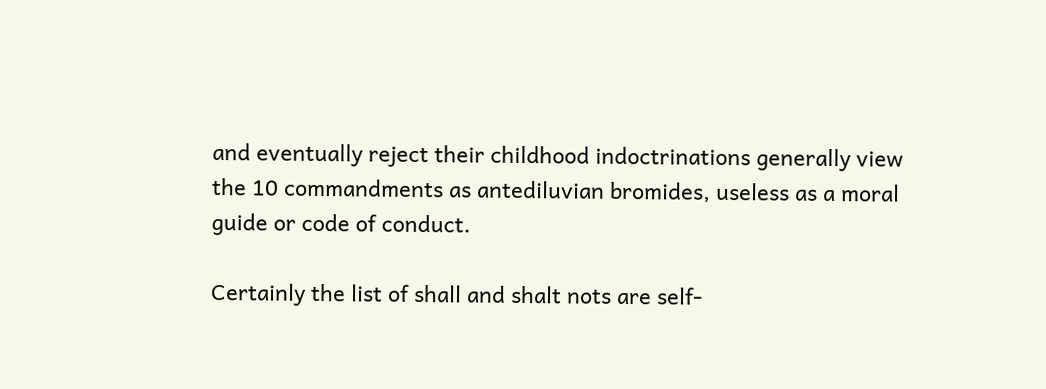and eventually reject their childhood indoctrinations generally view the 10 commandments as antediluvian bromides, useless as a moral guide or code of conduct.

Certainly the list of shall and shalt nots are self-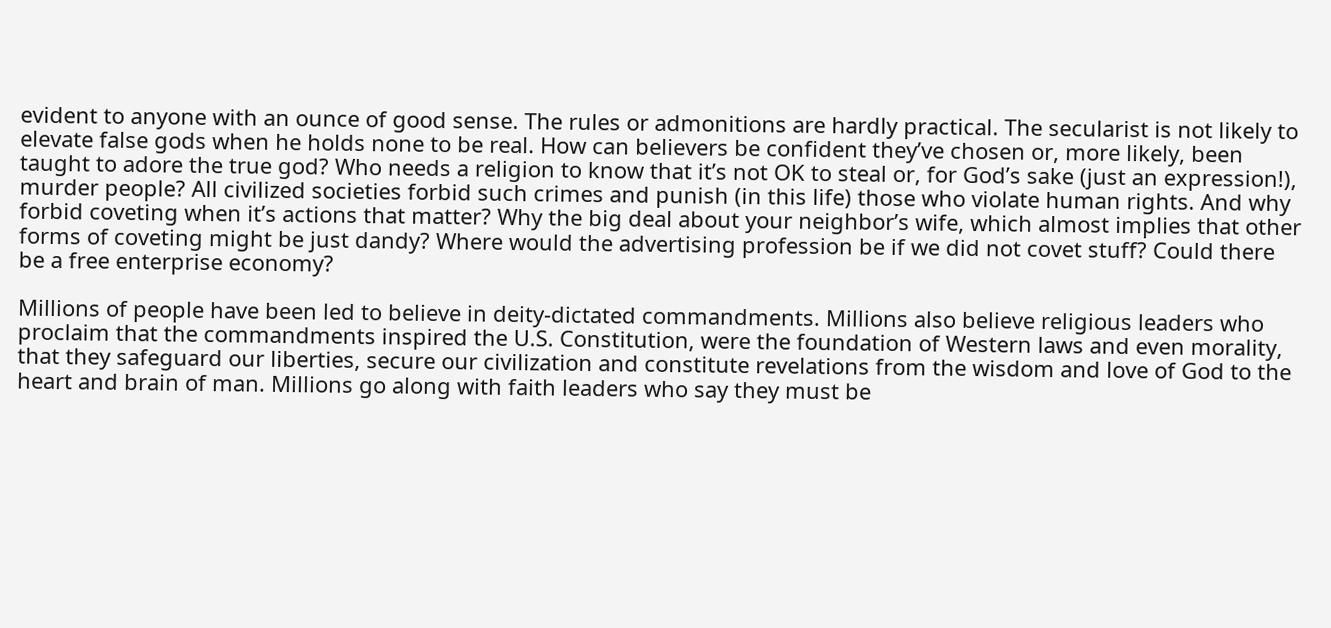evident to anyone with an ounce of good sense. The rules or admonitions are hardly practical. The secularist is not likely to elevate false gods when he holds none to be real. How can believers be confident they’ve chosen or, more likely, been taught to adore the true god? Who needs a religion to know that it’s not OK to steal or, for God’s sake (just an expression!), murder people? All civilized societies forbid such crimes and punish (in this life) those who violate human rights. And why forbid coveting when it’s actions that matter? Why the big deal about your neighbor’s wife, which almost implies that other forms of coveting might be just dandy? Where would the advertising profession be if we did not covet stuff? Could there be a free enterprise economy?

Millions of people have been led to believe in deity-dictated commandments. Millions also believe religious leaders who proclaim that the commandments inspired the U.S. Constitution, were the foundation of Western laws and even morality, that they safeguard our liberties, secure our civilization and constitute revelations from the wisdom and love of God to the heart and brain of man. Millions go along with faith leaders who say they must be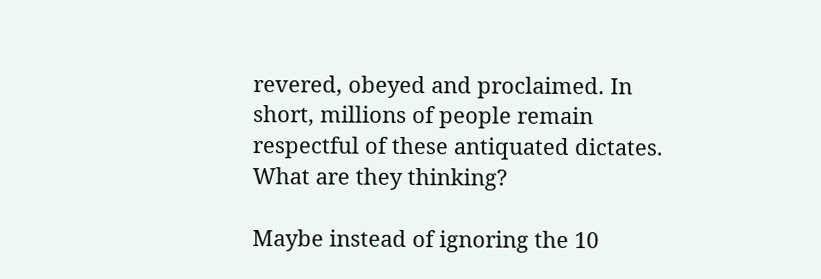revered, obeyed and proclaimed. In short, millions of people remain respectful of these antiquated dictates. What are they thinking?

Maybe instead of ignoring the 10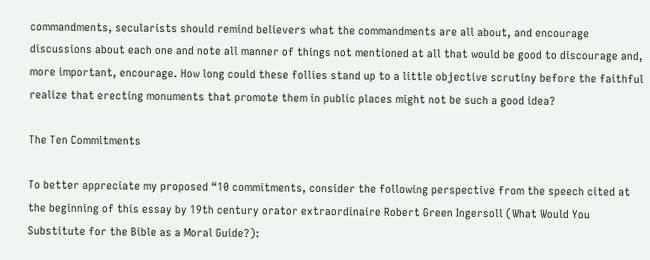commandments, secularists should remind believers what the commandments are all about, and encourage discussions about each one and note all manner of things not mentioned at all that would be good to discourage and, more important, encourage. How long could these follies stand up to a little objective scrutiny before the faithful realize that erecting monuments that promote them in public places might not be such a good idea?

The Ten Commitments

To better appreciate my proposed “10 commitments, consider the following perspective from the speech cited at the beginning of this essay by 19th century orator extraordinaire Robert Green Ingersoll (What Would You Substitute for the Bible as a Moral Guide?):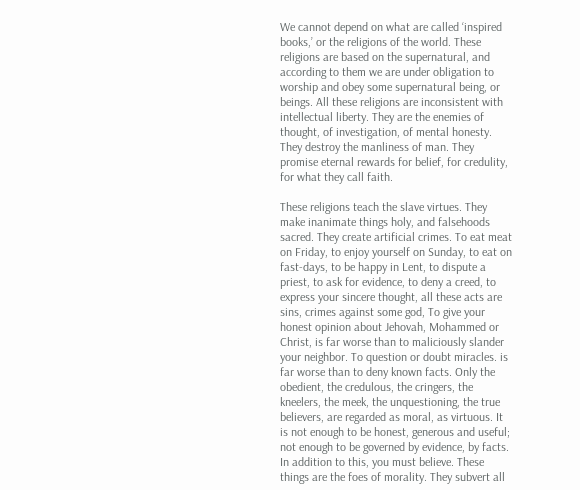We cannot depend on what are called ‘inspired books,’ or the religions of the world. These religions are based on the supernatural, and according to them we are under obligation to worship and obey some supernatural being, or beings. All these religions are inconsistent with intellectual liberty. They are the enemies of thought, of investigation, of mental honesty. They destroy the manliness of man. They promise eternal rewards for belief, for credulity, for what they call faith.

These religions teach the slave virtues. They make inanimate things holy, and falsehoods sacred. They create artificial crimes. To eat meat on Friday, to enjoy yourself on Sunday, to eat on fast-days, to be happy in Lent, to dispute a priest, to ask for evidence, to deny a creed, to express your sincere thought, all these acts are sins, crimes against some god, To give your honest opinion about Jehovah, Mohammed or Christ, is far worse than to maliciously slander your neighbor. To question or doubt miracles. is far worse than to deny known facts. Only the obedient, the credulous, the cringers, the kneelers, the meek, the unquestioning, the true believers, are regarded as moral, as virtuous. It is not enough to be honest, generous and useful; not enough to be governed by evidence, by facts. In addition to this, you must believe. These things are the foes of morality. They subvert all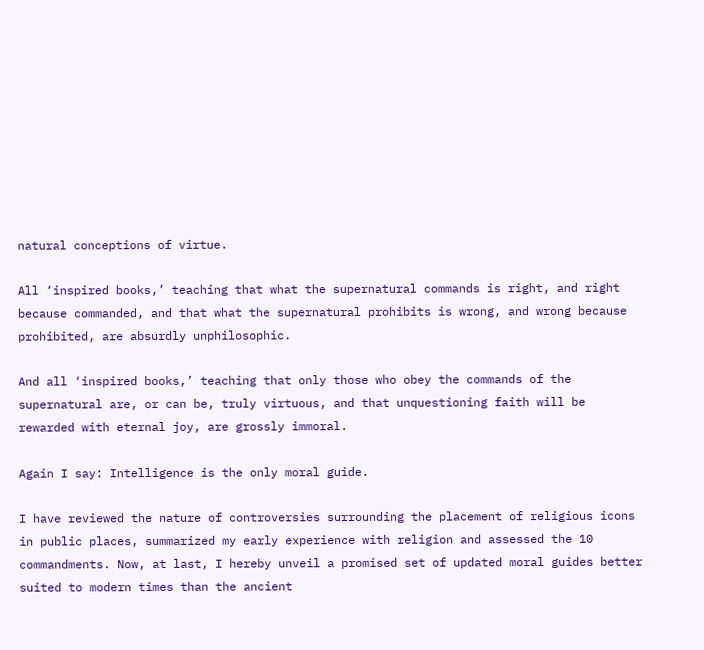natural conceptions of virtue.

All ‘inspired books,’ teaching that what the supernatural commands is right, and right because commanded, and that what the supernatural prohibits is wrong, and wrong because prohibited, are absurdly unphilosophic.

And all ‘inspired books,’ teaching that only those who obey the commands of the supernatural are, or can be, truly virtuous, and that unquestioning faith will be rewarded with eternal joy, are grossly immoral.

Again I say: Intelligence is the only moral guide.

I have reviewed the nature of controversies surrounding the placement of religious icons in public places, summarized my early experience with religion and assessed the 10 commandments. Now, at last, I hereby unveil a promised set of updated moral guides better suited to modern times than the ancient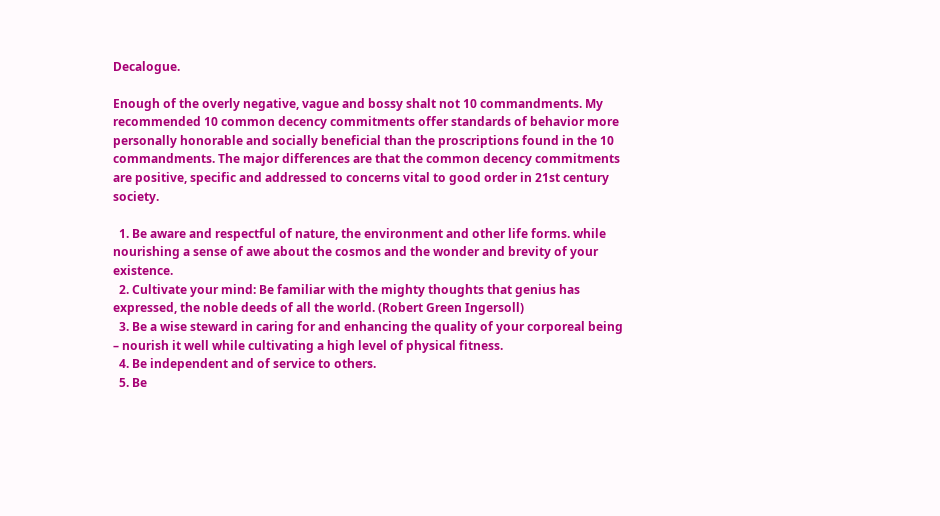Decalogue.

Enough of the overly negative, vague and bossy shalt not 10 commandments. My recommended 10 common decency commitments offer standards of behavior more personally honorable and socially beneficial than the proscriptions found in the 10 commandments. The major differences are that the common decency commitments are positive, specific and addressed to concerns vital to good order in 21st century society.

  1. Be aware and respectful of nature, the environment and other life forms. while nourishing a sense of awe about the cosmos and the wonder and brevity of your existence.
  2. Cultivate your mind: Be familiar with the mighty thoughts that genius has expressed, the noble deeds of all the world. (Robert Green Ingersoll)
  3. Be a wise steward in caring for and enhancing the quality of your corporeal being – nourish it well while cultivating a high level of physical fitness.
  4. Be independent and of service to others.
  5. Be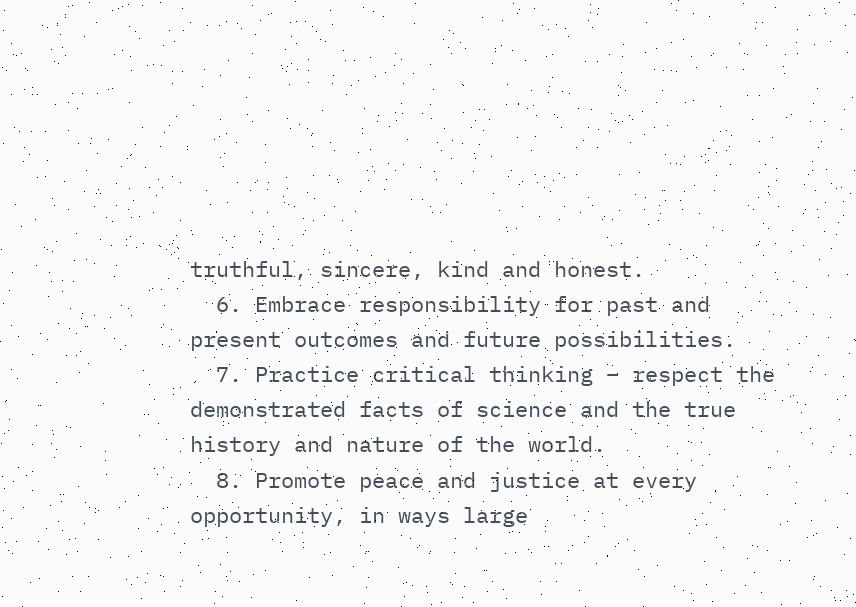truthful, sincere, kind and honest.
  6. Embrace responsibility for past and present outcomes and future possibilities.
  7. Practice critical thinking – respect the demonstrated facts of science and the true history and nature of the world.
  8. Promote peace and justice at every opportunity, in ways large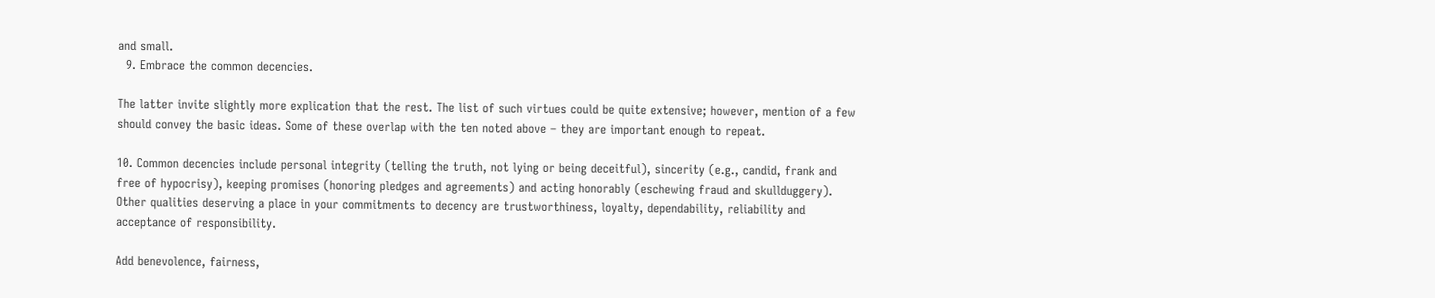and small.
  9. Embrace the common decencies.

The latter invite slightly more explication that the rest. The list of such virtues could be quite extensive; however, mention of a few should convey the basic ideas. Some of these overlap with the ten noted above – they are important enough to repeat.

10. Common decencies include personal integrity (telling the truth, not lying or being deceitful), sincerity (e.g., candid, frank and free of hypocrisy), keeping promises (honoring pledges and agreements) and acting honorably (eschewing fraud and skullduggery). Other qualities deserving a place in your commitments to decency are trustworthiness, loyalty, dependability, reliability and acceptance of responsibility.

Add benevolence, fairness,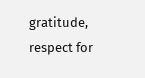gratitude, respect for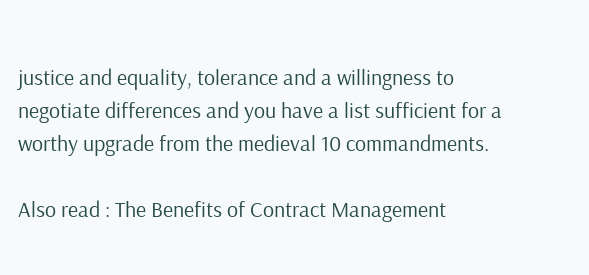justice and equality, tolerance and a willingness to negotiate differences and you have a list sufficient for a worthy upgrade from the medieval 10 commandments.

Also read : The Benefits of Contract Management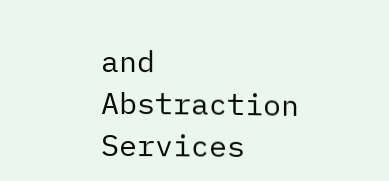and Abstraction Services